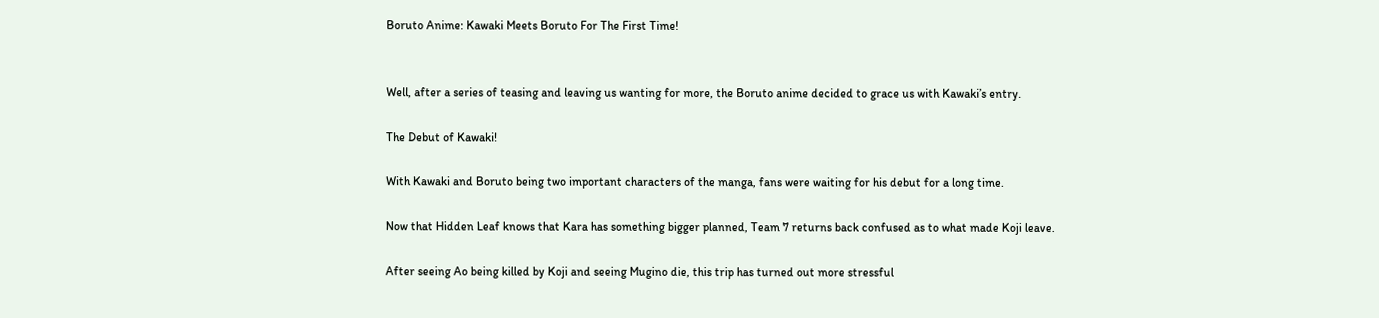Boruto Anime: Kawaki Meets Boruto For The First Time!


Well, after a series of teasing and leaving us wanting for more, the Boruto anime decided to grace us with Kawaki’s entry.

The Debut of Kawaki!

With Kawaki and Boruto being two important characters of the manga, fans were waiting for his debut for a long time.

Now that Hidden Leaf knows that Kara has something bigger planned, Team 7 returns back confused as to what made Koji leave.

After seeing Ao being killed by Koji and seeing Mugino die, this trip has turned out more stressful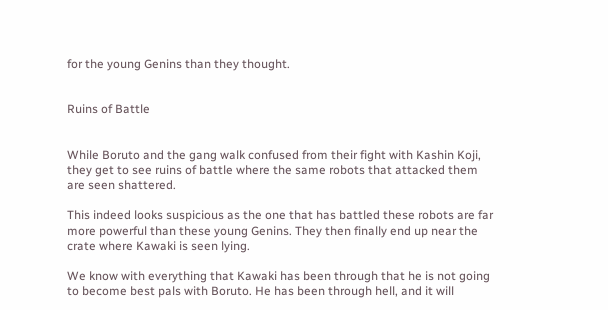for the young Genins than they thought.


Ruins of Battle


While Boruto and the gang walk confused from their fight with Kashin Koji, they get to see ruins of battle where the same robots that attacked them are seen shattered.

This indeed looks suspicious as the one that has battled these robots are far more powerful than these young Genins. They then finally end up near the crate where Kawaki is seen lying.

We know with everything that Kawaki has been through that he is not going to become best pals with Boruto. He has been through hell, and it will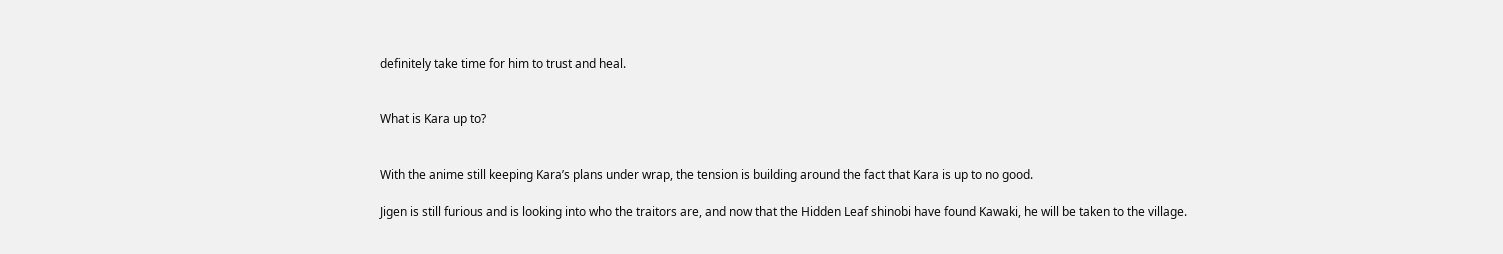definitely take time for him to trust and heal.


What is Kara up to?


With the anime still keeping Kara’s plans under wrap, the tension is building around the fact that Kara is up to no good.

Jigen is still furious and is looking into who the traitors are, and now that the Hidden Leaf shinobi have found Kawaki, he will be taken to the village.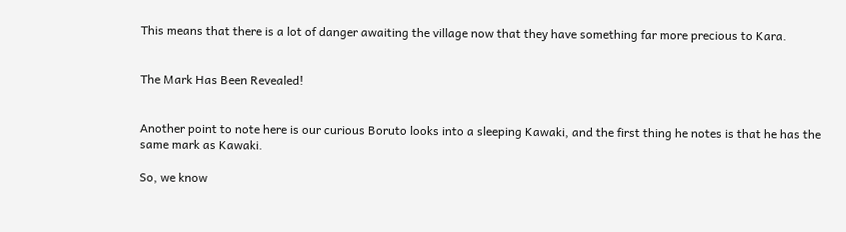This means that there is a lot of danger awaiting the village now that they have something far more precious to Kara.


The Mark Has Been Revealed!


Another point to note here is our curious Boruto looks into a sleeping Kawaki, and the first thing he notes is that he has the same mark as Kawaki.

So, we know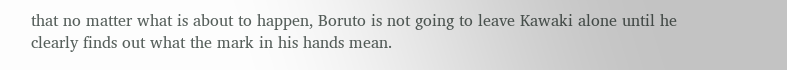that no matter what is about to happen, Boruto is not going to leave Kawaki alone until he clearly finds out what the mark in his hands mean.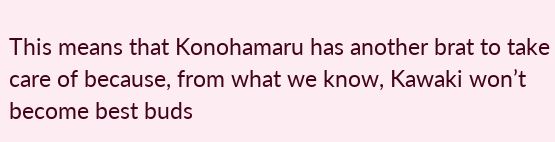This means that Konohamaru has another brat to take care of because, from what we know, Kawaki won’t become best buds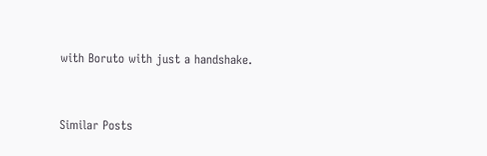with Boruto with just a handshake.


Similar Posts